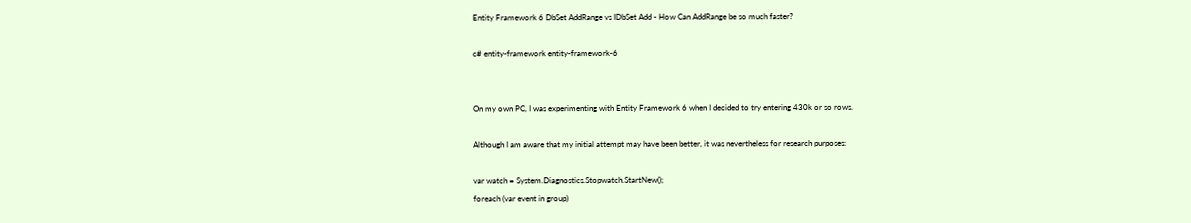Entity Framework 6 DbSet AddRange vs IDbSet Add - How Can AddRange be so much faster?

c# entity-framework entity-framework-6


On my own PC, I was experimenting with Entity Framework 6 when I decided to try entering 430k or so rows.

Although I am aware that my initial attempt may have been better, it was nevertheless for research purposes:

var watch = System.Diagnostics.Stopwatch.StartNew();
foreach (var event in group)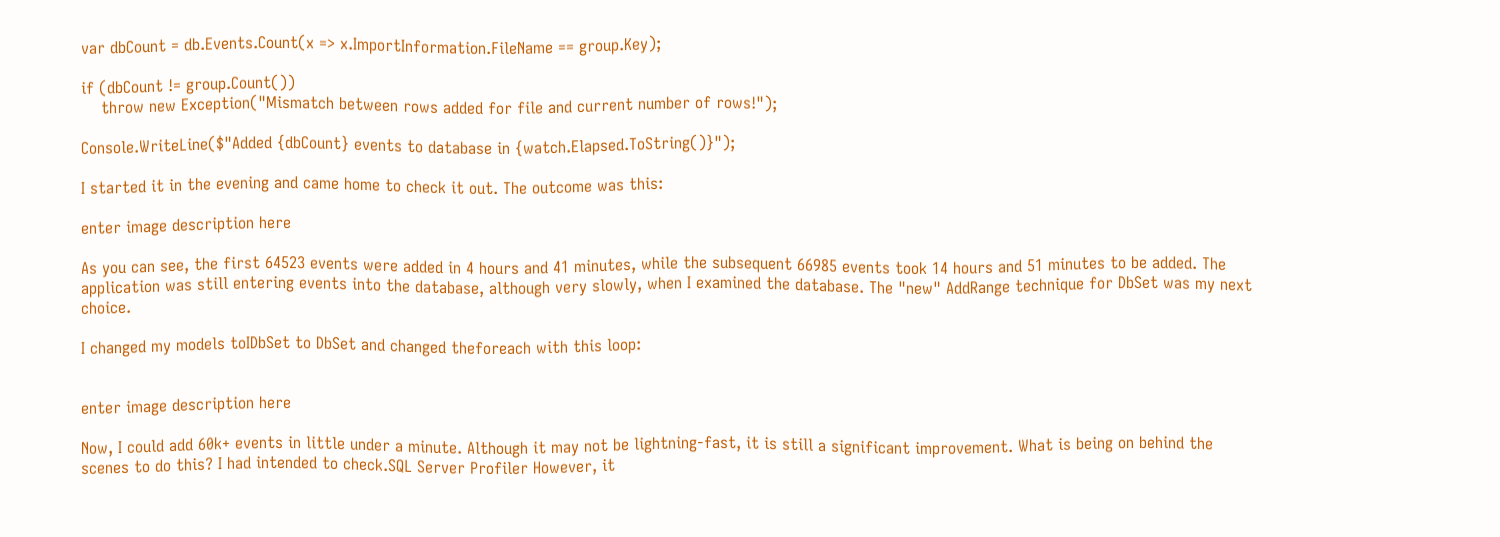var dbCount = db.Events.Count(x => x.ImportInformation.FileName == group.Key);

if (dbCount != group.Count())
    throw new Exception("Mismatch between rows added for file and current number of rows!");

Console.WriteLine($"Added {dbCount} events to database in {watch.Elapsed.ToString()}");

I started it in the evening and came home to check it out. The outcome was this:

enter image description here

As you can see, the first 64523 events were added in 4 hours and 41 minutes, while the subsequent 66985 events took 14 hours and 51 minutes to be added. The application was still entering events into the database, although very slowly, when I examined the database. The "new" AddRange technique for DbSet was my next choice.

I changed my models toIDbSet to DbSet and changed theforeach with this loop:


enter image description here

Now, I could add 60k+ events in little under a minute. Although it may not be lightning-fast, it is still a significant improvement. What is being on behind the scenes to do this? I had intended to check.SQL Server Profiler However, it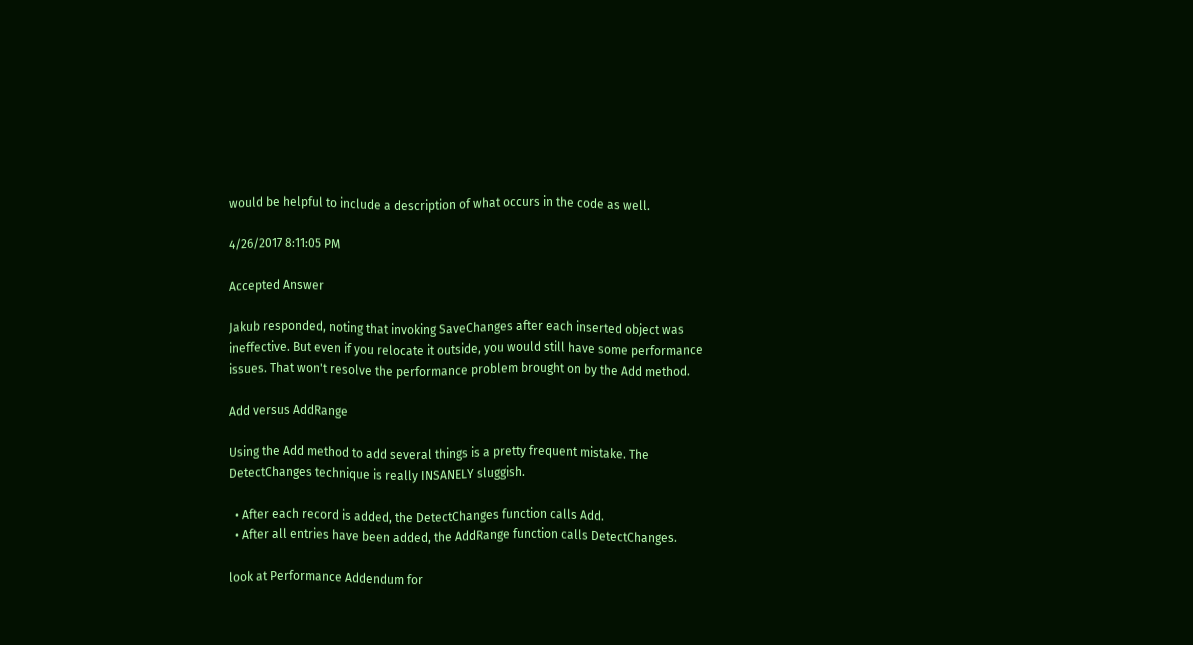would be helpful to include a description of what occurs in the code as well.

4/26/2017 8:11:05 PM

Accepted Answer

Jakub responded, noting that invoking SaveChanges after each inserted object was ineffective. But even if you relocate it outside, you would still have some performance issues. That won't resolve the performance problem brought on by the Add method.

Add versus AddRange

Using the Add method to add several things is a pretty frequent mistake. The DetectChanges technique is really INSANELY sluggish.

  • After each record is added, the DetectChanges function calls Add.
  • After all entries have been added, the AddRange function calls DetectChanges.

look at Performance Addendum for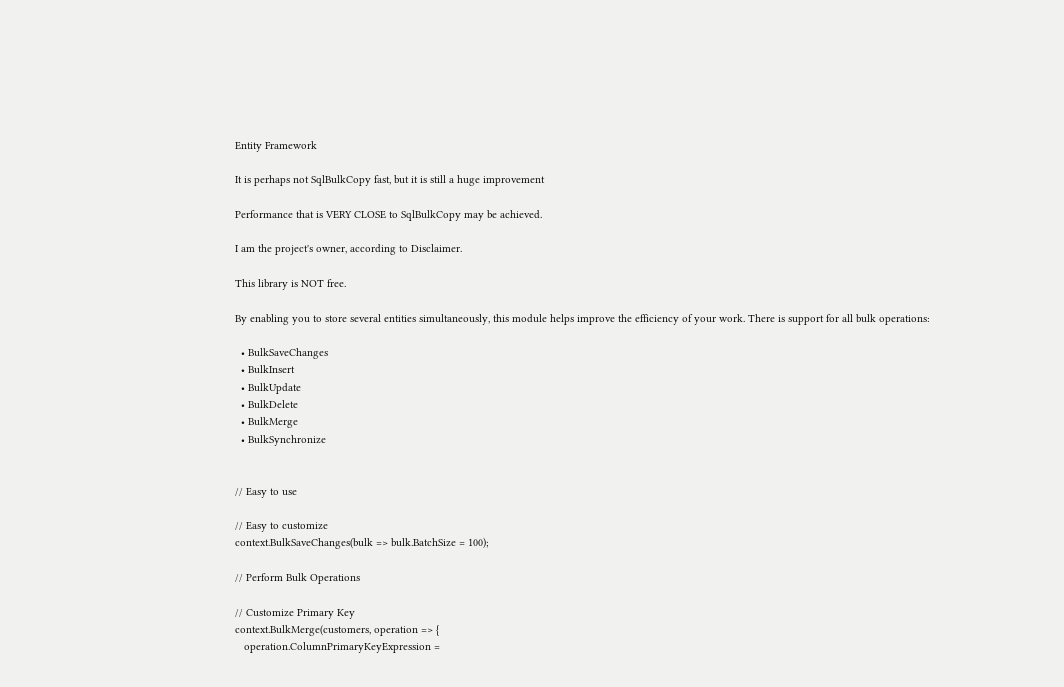Entity Framework

It is perhaps not SqlBulkCopy fast, but it is still a huge improvement

Performance that is VERY CLOSE to SqlBulkCopy may be achieved.

I am the project's owner, according to Disclaimer.

This library is NOT free.

By enabling you to store several entities simultaneously, this module helps improve the efficiency of your work. There is support for all bulk operations:

  • BulkSaveChanges
  • BulkInsert
  • BulkUpdate
  • BulkDelete
  • BulkMerge
  • BulkSynchronize


// Easy to use

// Easy to customize
context.BulkSaveChanges(bulk => bulk.BatchSize = 100);

// Perform Bulk Operations

// Customize Primary Key
context.BulkMerge(customers, operation => {
   operation.ColumnPrimaryKeyExpression =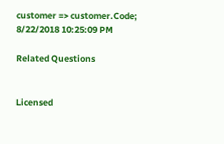customer => customer.Code;
8/22/2018 10:25:09 PM

Related Questions


Licensed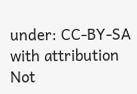under: CC-BY-SA with attribution
Not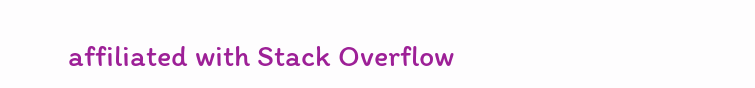affiliated with Stack Overflow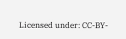Licensed under: CC-BY-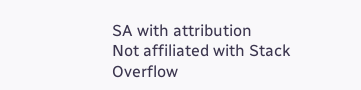SA with attribution
Not affiliated with Stack Overflow